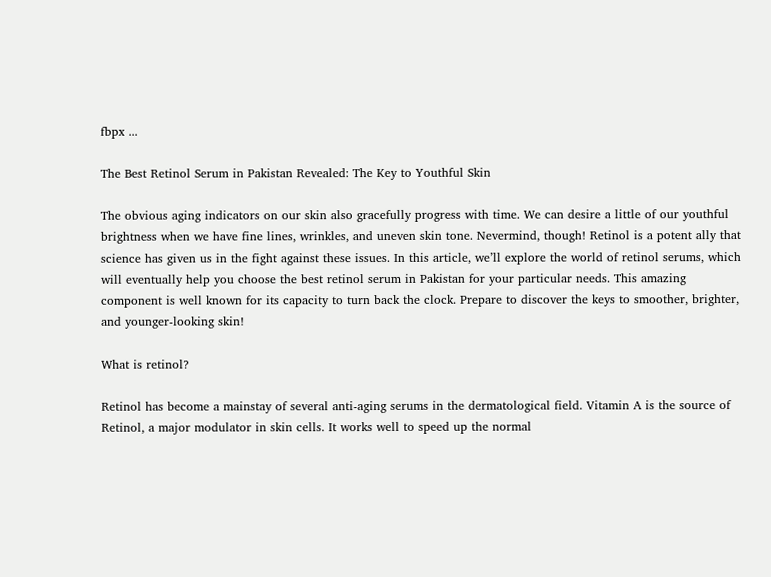fbpx ...

The Best Retinol Serum in Pakistan Revealed: The Key to Youthful Skin

The obvious aging indicators on our skin also gracefully progress with time. We can desire a little of our youthful brightness when we have fine lines, wrinkles, and uneven skin tone. Nevermind, though! Retinol is a potent ally that science has given us in the fight against these issues. In this article, we’ll explore the world of retinol serums, which will eventually help you choose the best retinol serum in Pakistan for your particular needs. This amazing component is well known for its capacity to turn back the clock. Prepare to discover the keys to smoother, brighter, and younger-looking skin!

What is retinol?

Retinol has become a mainstay of several anti-aging serums in the dermatological field. Vitamin A is the source of Retinol, a major modulator in skin cells. It works well to speed up the normal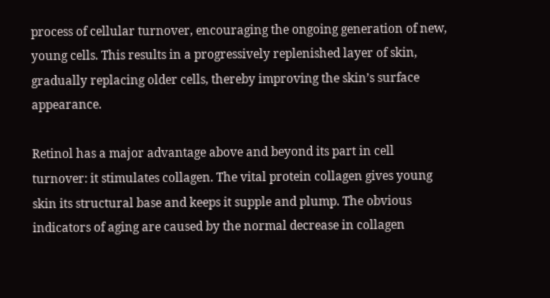process of cellular turnover, encouraging the ongoing generation of new, young cells. This results in a progressively replenished layer of skin, gradually replacing older cells, thereby improving the skin’s surface appearance.

Retinol has a major advantage above and beyond its part in cell turnover: it stimulates collagen. The vital protein collagen gives young skin its structural base and keeps it supple and plump. The obvious indicators of aging are caused by the normal decrease in collagen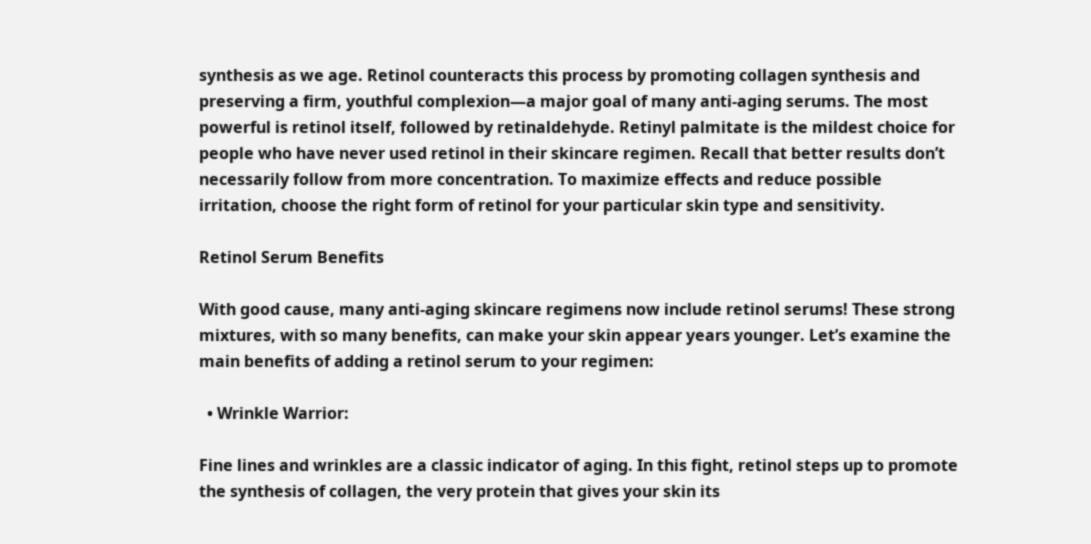synthesis as we age. Retinol counteracts this process by promoting collagen synthesis and preserving a firm, youthful complexion—a major goal of many anti-aging serums. The most powerful is retinol itself, followed by retinaldehyde. Retinyl palmitate is the mildest choice for people who have never used retinol in their skincare regimen. Recall that better results don’t necessarily follow from more concentration. To maximize effects and reduce possible irritation, choose the right form of retinol for your particular skin type and sensitivity.

Retinol Serum Benefits

With good cause, many anti-aging skincare regimens now include retinol serums! These strong mixtures, with so many benefits, can make your skin appear years younger. Let’s examine the main benefits of adding a retinol serum to your regimen:

  • Wrinkle Warrior:

Fine lines and wrinkles are a classic indicator of aging. In this fight, retinol steps up to promote the synthesis of collagen, the very protein that gives your skin its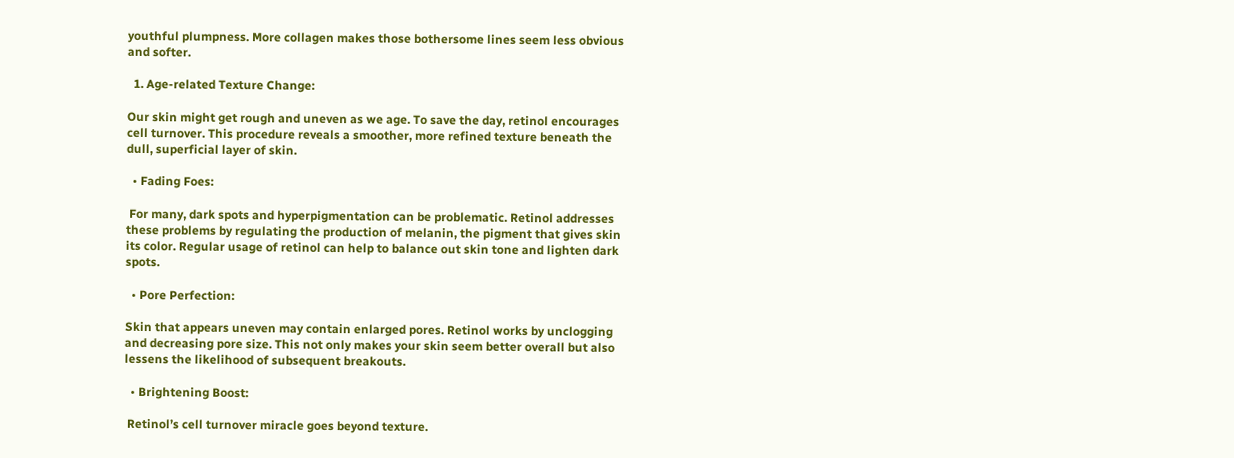youthful plumpness. More collagen makes those bothersome lines seem less obvious and softer.

  1. Age-related Texture Change:

Our skin might get rough and uneven as we age. To save the day, retinol encourages cell turnover. This procedure reveals a smoother, more refined texture beneath the dull, superficial layer of skin.

  • Fading Foes:

 For many, dark spots and hyperpigmentation can be problematic. Retinol addresses these problems by regulating the production of melanin, the pigment that gives skin its color. Regular usage of retinol can help to balance out skin tone and lighten dark spots.

  • Pore Perfection:

Skin that appears uneven may contain enlarged pores. Retinol works by unclogging and decreasing pore size. This not only makes your skin seem better overall but also lessens the likelihood of subsequent breakouts.

  • Brightening Boost:

 Retinol’s cell turnover miracle goes beyond texture.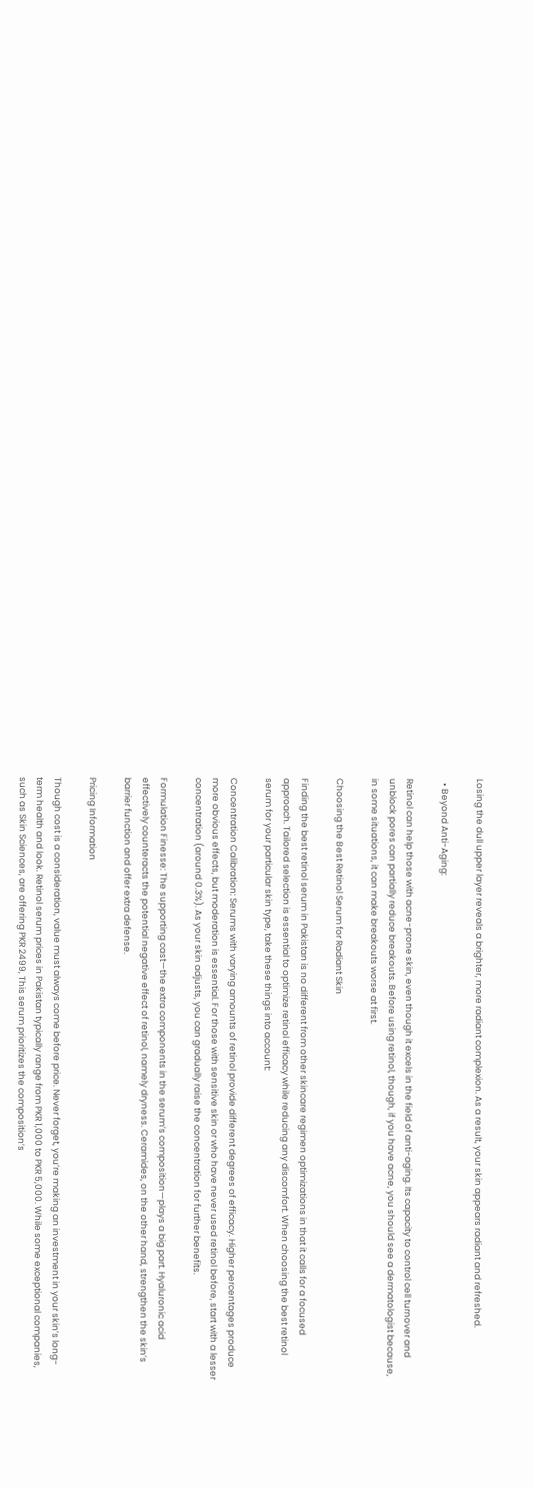Losing the dull upper layer reveals a brighter, more radiant complexion. As a result, your skin appears radiant and refreshed.

  • Beyond Anti-Aging:

Retinol can help those with acne-prone skin, even though it excels in the field of anti-aging. Its capacity to control cell turnover and unblock pores can partially reduce breakouts. Before using retinol, though, if you have acne, you should see a dermatologist because, in some situations, it can make breakouts worse at first.

Choosing the Best Retinol Serum for Radiant Skin

Finding the best retinol serum in Pakistan is no different from other skincare regimen optimizations in that it calls for a focused approach. Tailored selection is essential to optimize retinol efficacy while reducing any discomfort. When choosing the best retinol serum for your particular skin type, take these things into account:

Concentration Calibration: Serums with varying amounts of retinol provide different degrees of efficacy. Higher percentages produce more obvious effects, but moderation is essential. For those with sensitive skin or who have never used retinol before, start with a lesser concentration (around 0.3%). As your skin adjusts, you can gradually raise the concentration for further benefits.

Formulation Finesse: The supporting cast—the extra components in the serum’s composition—plays a big part. Hyaluronic acid effectively counteracts the potential negative effect of retinol, namely dryness. Ceramides, on the other hand, strengthen the skin’s barrier function and offer extra defense.

Pricing Information

Though cost is a consideration, value must always come before price. Never forget, you’re making an investment in your skin’s long-term health and look. Retinol serum prices in Pakistan typically range from PKR 1,000 to PKR 5,000. While some exceptional companies, such as Skin Sciences, are offering PKR 2499, This serum prioritizes the composition’s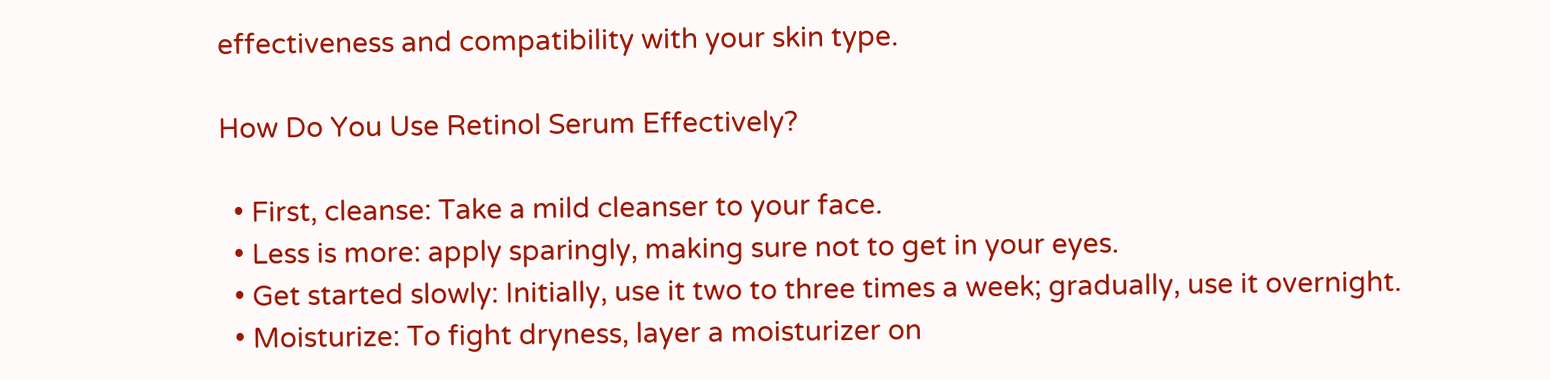effectiveness and compatibility with your skin type.

How Do You Use Retinol Serum Effectively?

  • First, cleanse: Take a mild cleanser to your face.
  • Less is more: apply sparingly, making sure not to get in your eyes.
  • Get started slowly: Initially, use it two to three times a week; gradually, use it overnight.
  • Moisturize: To fight dryness, layer a moisturizer on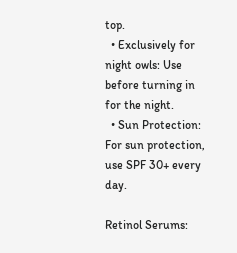top.
  • Exclusively for night owls: Use before turning in for the night.
  • Sun Protection: For sun protection, use SPF 30+ every day.

Retinol Serums: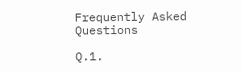Frequently Asked Questions

Q.1.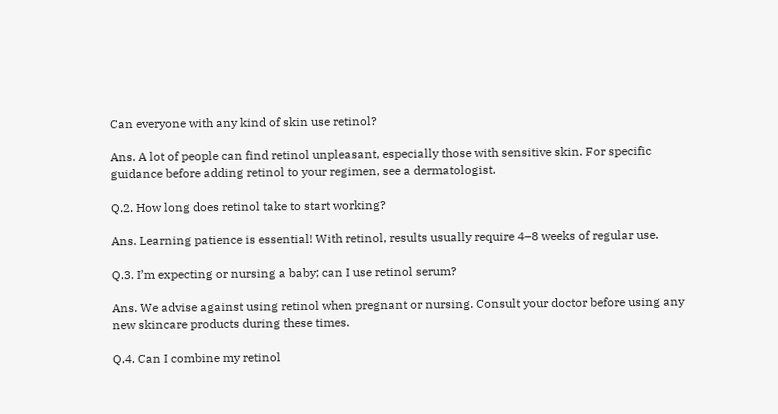Can everyone with any kind of skin use retinol?

Ans. A lot of people can find retinol unpleasant, especially those with sensitive skin. For specific guidance before adding retinol to your regimen, see a dermatologist.

Q.2. How long does retinol take to start working?

Ans. Learning patience is essential! With retinol, results usually require 4–8 weeks of regular use.

Q.3. I’m expecting or nursing a baby; can I use retinol serum?

Ans. We advise against using retinol when pregnant or nursing. Consult your doctor before using any new skincare products during these times.

Q.4. Can I combine my retinol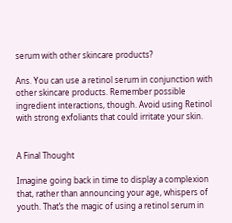serum with other skincare products?

Ans. You can use a retinol serum in conjunction with other skincare products. Remember possible ingredient interactions, though. Avoid using Retinol with strong exfoliants that could irritate your skin.


A Final Thought

Imagine going back in time to display a complexion that, rather than announcing your age, whispers of youth. That’s the magic of using a retinol serum in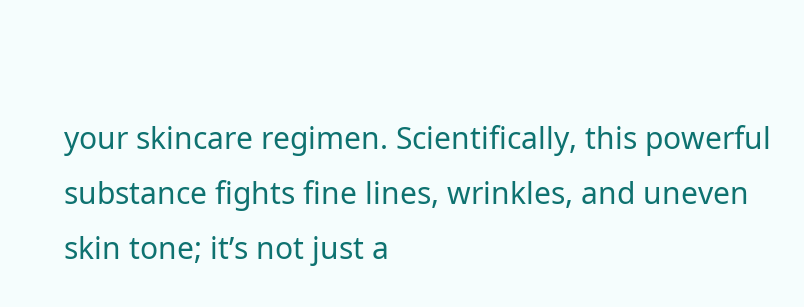your skincare regimen. Scientifically, this powerful substance fights fine lines, wrinkles, and uneven skin tone; it’s not just a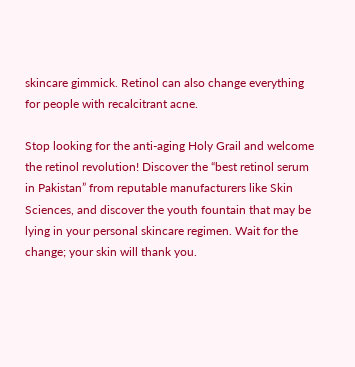skincare gimmick. Retinol can also change everything for people with recalcitrant acne.

Stop looking for the anti-aging Holy Grail and welcome the retinol revolution! Discover the “best retinol serum in Pakistan” from reputable manufacturers like Skin Sciences, and discover the youth fountain that may be lying in your personal skincare regimen. Wait for the change; your skin will thank you.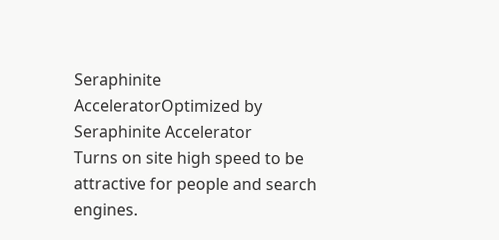Seraphinite AcceleratorOptimized by Seraphinite Accelerator
Turns on site high speed to be attractive for people and search engines.